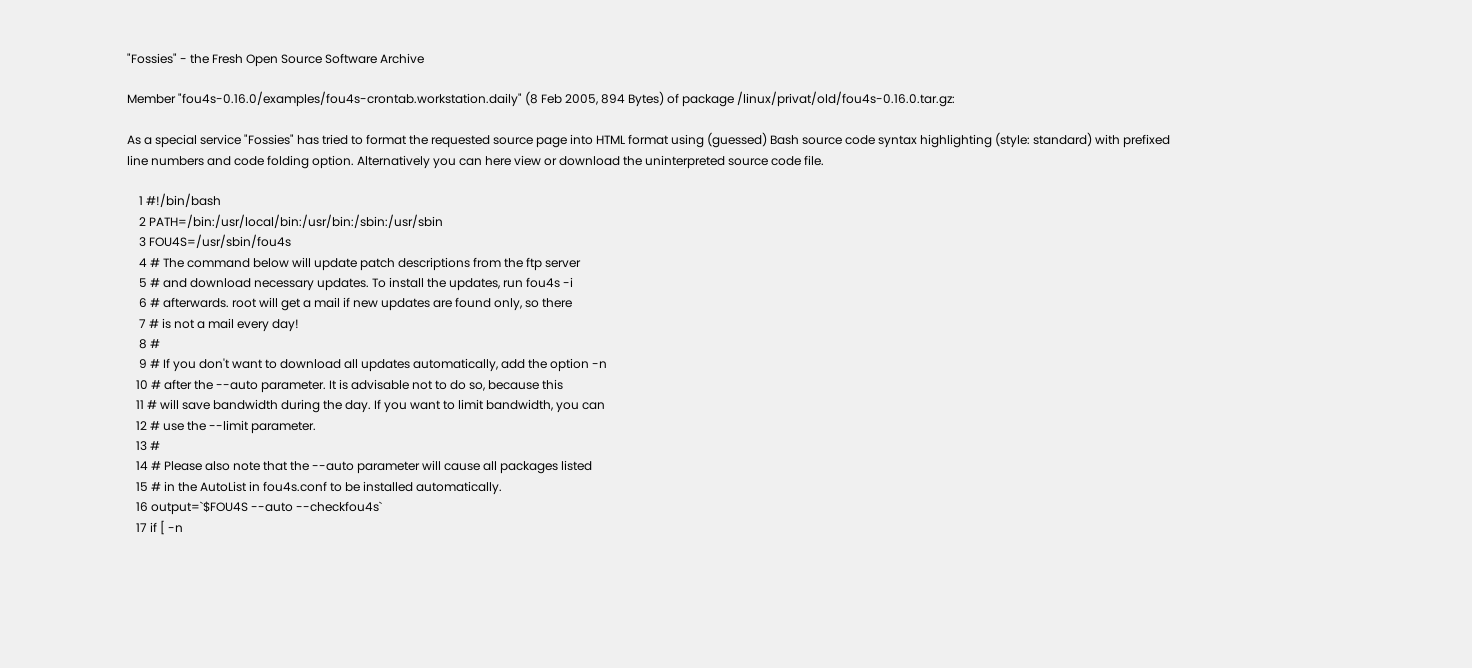"Fossies" - the Fresh Open Source Software Archive

Member "fou4s-0.16.0/examples/fou4s-crontab.workstation.daily" (8 Feb 2005, 894 Bytes) of package /linux/privat/old/fou4s-0.16.0.tar.gz:

As a special service "Fossies" has tried to format the requested source page into HTML format using (guessed) Bash source code syntax highlighting (style: standard) with prefixed line numbers and code folding option. Alternatively you can here view or download the uninterpreted source code file.

    1 #!/bin/bash
    2 PATH=/bin:/usr/local/bin:/usr/bin:/sbin:/usr/sbin
    3 FOU4S=/usr/sbin/fou4s
    4 # The command below will update patch descriptions from the ftp server
    5 # and download necessary updates. To install the updates, run fou4s -i
    6 # afterwards. root will get a mail if new updates are found only, so there
    7 # is not a mail every day!
    8 #
    9 # If you don't want to download all updates automatically, add the option -n
   10 # after the --auto parameter. It is advisable not to do so, because this
   11 # will save bandwidth during the day. If you want to limit bandwidth, you can
   12 # use the --limit parameter.
   13 #
   14 # Please also note that the --auto parameter will cause all packages listed
   15 # in the AutoList in fou4s.conf to be installed automatically.
   16 output=`$FOU4S --auto --checkfou4s`
   17 if [ -n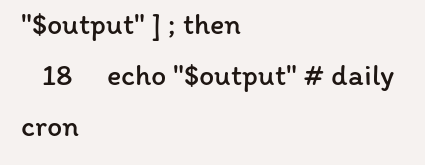"$output" ] ; then
   18     echo "$output" # daily cron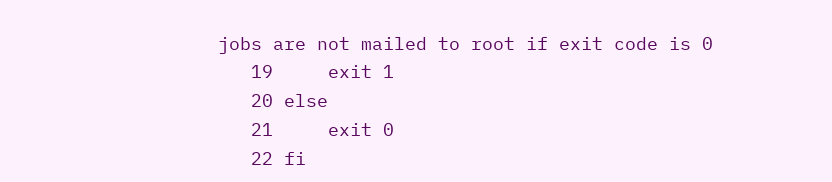jobs are not mailed to root if exit code is 0
   19     exit 1
   20 else
   21     exit 0
   22 fi